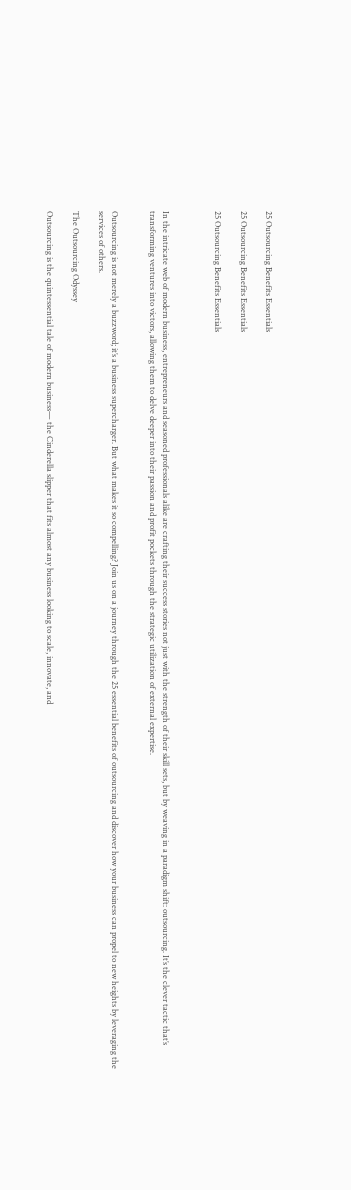25 Outsourcing Benefits Essentials

25 Outsourcing Benefits Essentials

25 Outsourcing Benefits Essentials



In the intricate web of modern business, entrepreneurs and seasoned professionals alike are crafting their success stories not just with the strength of their skill sets, but by weaving in a paradigm shift: outsourcing. It’s the clever tactic that’s transforming ventures into victors, allowing them to delve deeper into their passion and profit pockets through the strategic utilization of external expertise.


Outsourcing is not merely a buzzword; it’s a business supercharger. But what makes it so compelling? Join us on a journey through the 25 essential benefits of outsourcing and discover how your business can propel to new heights by leveraging the services of others.

The Outsourcing Odyssey

Outsourcing is the quintessential tale of modern business— the Cinderella slipper that fits almost any business looking to scale, innovate, and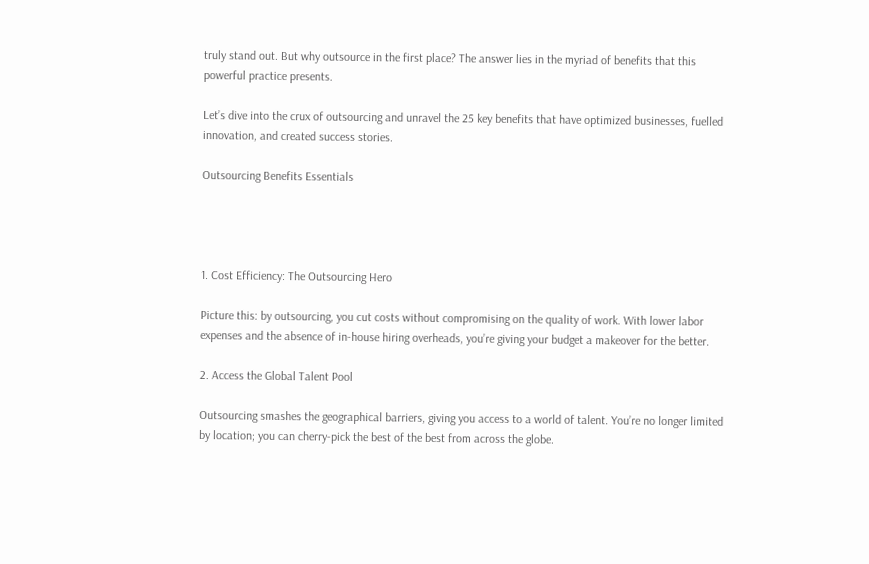truly stand out. But why outsource in the first place? The answer lies in the myriad of benefits that this powerful practice presents.

Let’s dive into the crux of outsourcing and unravel the 25 key benefits that have optimized businesses, fuelled innovation, and created success stories.

Outsourcing Benefits Essentials




1. Cost Efficiency: The Outsourcing Hero

Picture this: by outsourcing, you cut costs without compromising on the quality of work. With lower labor expenses and the absence of in-house hiring overheads, you’re giving your budget a makeover for the better.

2. Access the Global Talent Pool

Outsourcing smashes the geographical barriers, giving you access to a world of talent. You’re no longer limited by location; you can cherry-pick the best of the best from across the globe.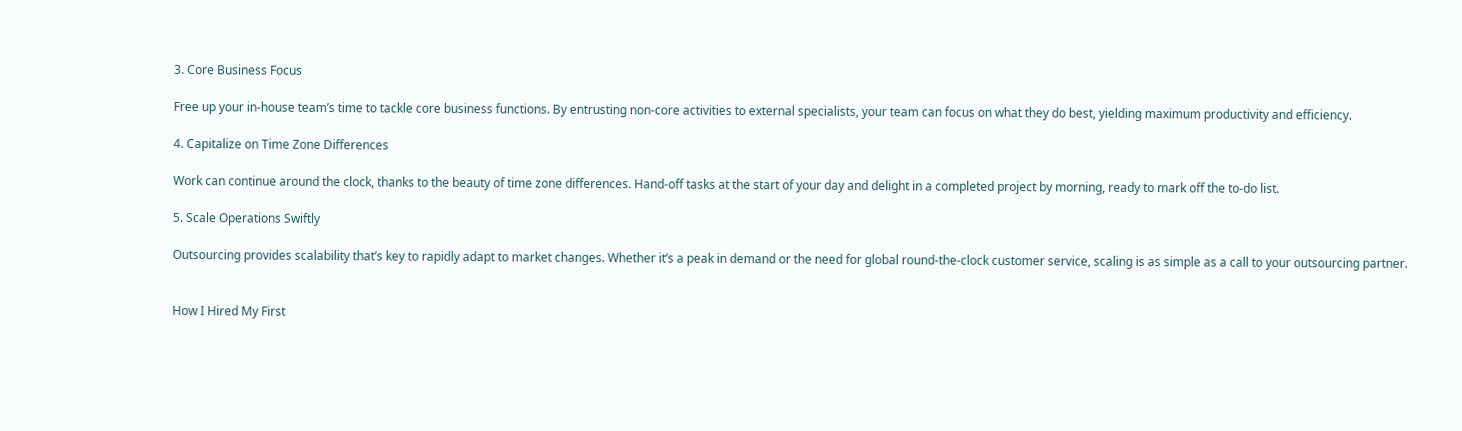3. Core Business Focus

Free up your in-house team’s time to tackle core business functions. By entrusting non-core activities to external specialists, your team can focus on what they do best, yielding maximum productivity and efficiency.

4. Capitalize on Time Zone Differences

Work can continue around the clock, thanks to the beauty of time zone differences. Hand-off tasks at the start of your day and delight in a completed project by morning, ready to mark off the to-do list.

5. Scale Operations Swiftly

Outsourcing provides scalability that’s key to rapidly adapt to market changes. Whether it’s a peak in demand or the need for global round-the-clock customer service, scaling is as simple as a call to your outsourcing partner.


How I Hired My First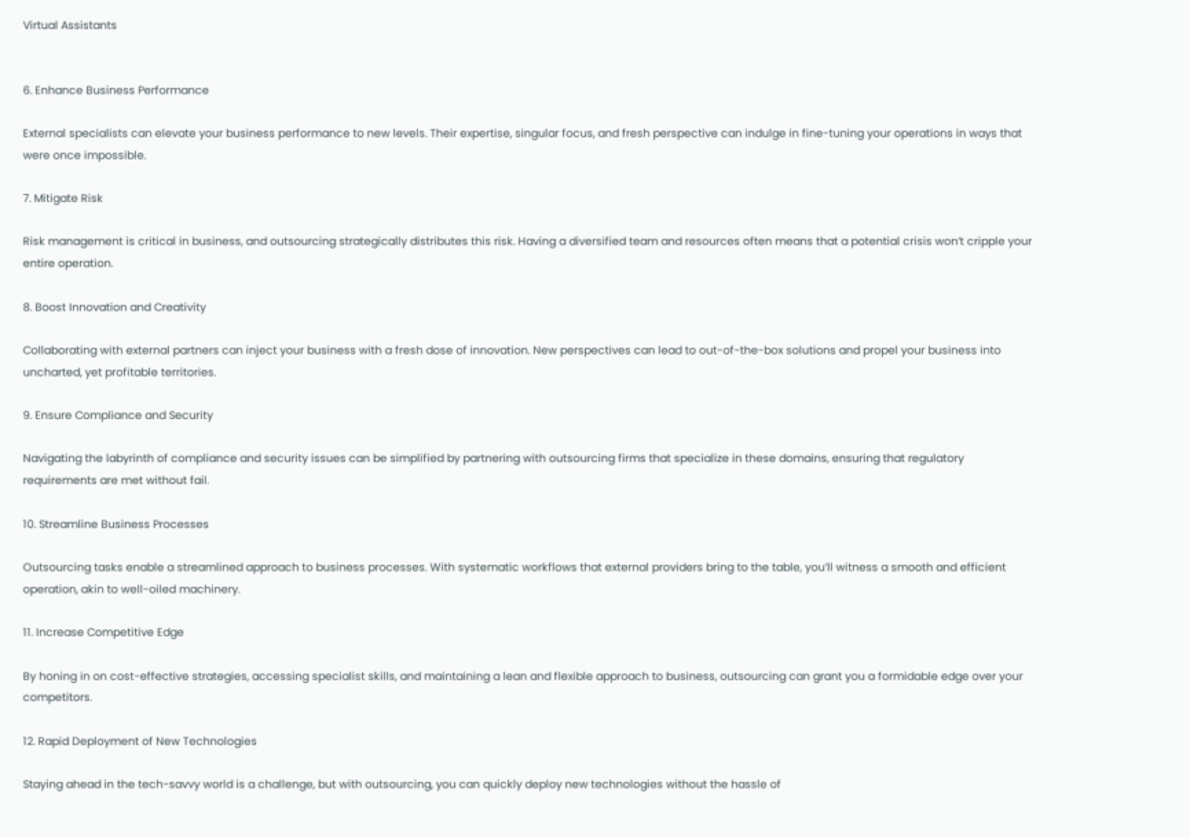Virtual Assistants


6. Enhance Business Performance

External specialists can elevate your business performance to new levels. Their expertise, singular focus, and fresh perspective can indulge in fine-tuning your operations in ways that were once impossible.

7. Mitigate Risk

Risk management is critical in business, and outsourcing strategically distributes this risk. Having a diversified team and resources often means that a potential crisis won’t cripple your entire operation.

8. Boost Innovation and Creativity

Collaborating with external partners can inject your business with a fresh dose of innovation. New perspectives can lead to out-of-the-box solutions and propel your business into uncharted, yet profitable territories.

9. Ensure Compliance and Security

Navigating the labyrinth of compliance and security issues can be simplified by partnering with outsourcing firms that specialize in these domains, ensuring that regulatory requirements are met without fail.

10. Streamline Business Processes

Outsourcing tasks enable a streamlined approach to business processes. With systematic workflows that external providers bring to the table, you’ll witness a smooth and efficient operation, akin to well-oiled machinery.

11. Increase Competitive Edge

By honing in on cost-effective strategies, accessing specialist skills, and maintaining a lean and flexible approach to business, outsourcing can grant you a formidable edge over your competitors.

12. Rapid Deployment of New Technologies

Staying ahead in the tech-savvy world is a challenge, but with outsourcing, you can quickly deploy new technologies without the hassle of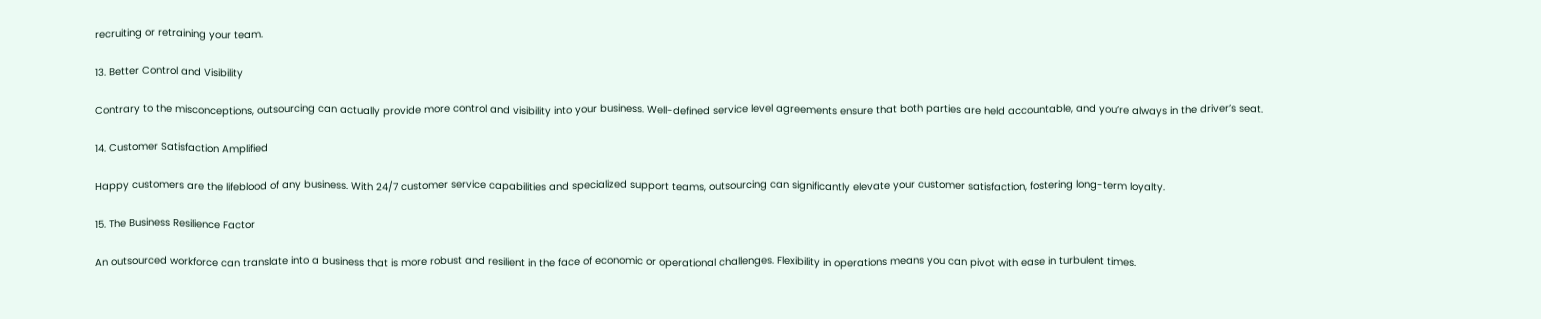recruiting or retraining your team.

13. Better Control and Visibility

Contrary to the misconceptions, outsourcing can actually provide more control and visibility into your business. Well-defined service level agreements ensure that both parties are held accountable, and you’re always in the driver’s seat.

14. Customer Satisfaction Amplified

Happy customers are the lifeblood of any business. With 24/7 customer service capabilities and specialized support teams, outsourcing can significantly elevate your customer satisfaction, fostering long-term loyalty.

15. The Business Resilience Factor

An outsourced workforce can translate into a business that is more robust and resilient in the face of economic or operational challenges. Flexibility in operations means you can pivot with ease in turbulent times.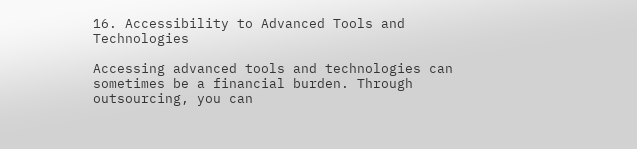16. Accessibility to Advanced Tools and Technologies

Accessing advanced tools and technologies can sometimes be a financial burden. Through outsourcing, you can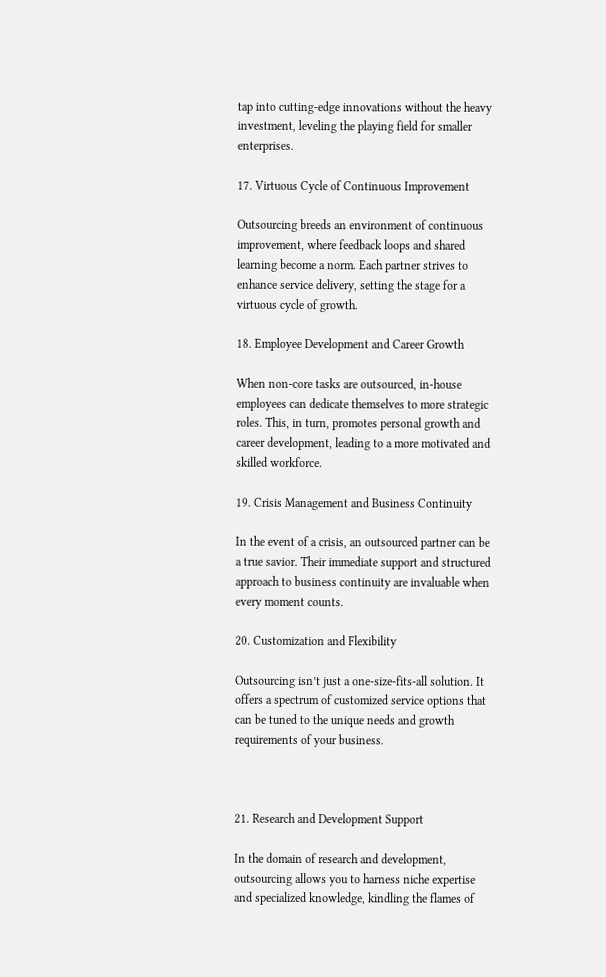tap into cutting-edge innovations without the heavy investment, leveling the playing field for smaller enterprises.

17. Virtuous Cycle of Continuous Improvement

Outsourcing breeds an environment of continuous improvement, where feedback loops and shared learning become a norm. Each partner strives to enhance service delivery, setting the stage for a virtuous cycle of growth.

18. Employee Development and Career Growth

When non-core tasks are outsourced, in-house employees can dedicate themselves to more strategic roles. This, in turn, promotes personal growth and career development, leading to a more motivated and skilled workforce.

19. Crisis Management and Business Continuity

In the event of a crisis, an outsourced partner can be a true savior. Their immediate support and structured approach to business continuity are invaluable when every moment counts.

20. Customization and Flexibility

Outsourcing isn’t just a one-size-fits-all solution. It offers a spectrum of customized service options that can be tuned to the unique needs and growth requirements of your business.



21. Research and Development Support

In the domain of research and development, outsourcing allows you to harness niche expertise and specialized knowledge, kindling the flames of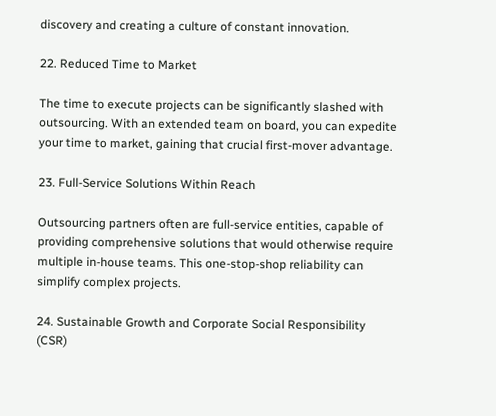discovery and creating a culture of constant innovation.

22. Reduced Time to Market

The time to execute projects can be significantly slashed with outsourcing. With an extended team on board, you can expedite your time to market, gaining that crucial first-mover advantage.

23. Full-Service Solutions Within Reach

Outsourcing partners often are full-service entities, capable of providing comprehensive solutions that would otherwise require multiple in-house teams. This one-stop-shop reliability can simplify complex projects.

24. Sustainable Growth and Corporate Social Responsibility (CSR)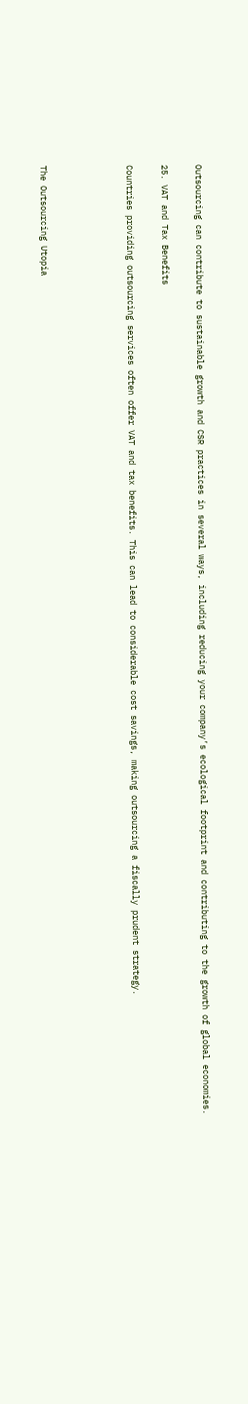Outsourcing can contribute to sustainable growth and CSR practices in several ways, including reducing your company’s ecological footprint and contributing to the growth of global economies.

25. VAT and Tax Benefits

Countries providing outsourcing services often offer VAT and tax benefits. This can lead to considerable cost savings, making outsourcing a fiscally prudent strategy.




The Outsourcing Utopia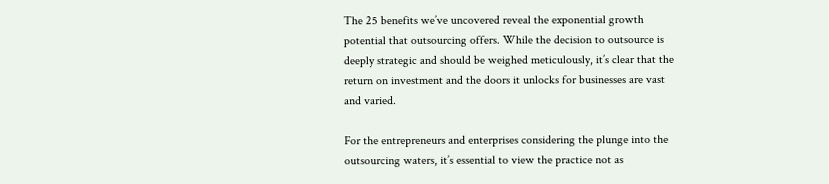The 25 benefits we’ve uncovered reveal the exponential growth potential that outsourcing offers. While the decision to outsource is deeply strategic and should be weighed meticulously, it’s clear that the return on investment and the doors it unlocks for businesses are vast and varied.

For the entrepreneurs and enterprises considering the plunge into the outsourcing waters, it’s essential to view the practice not as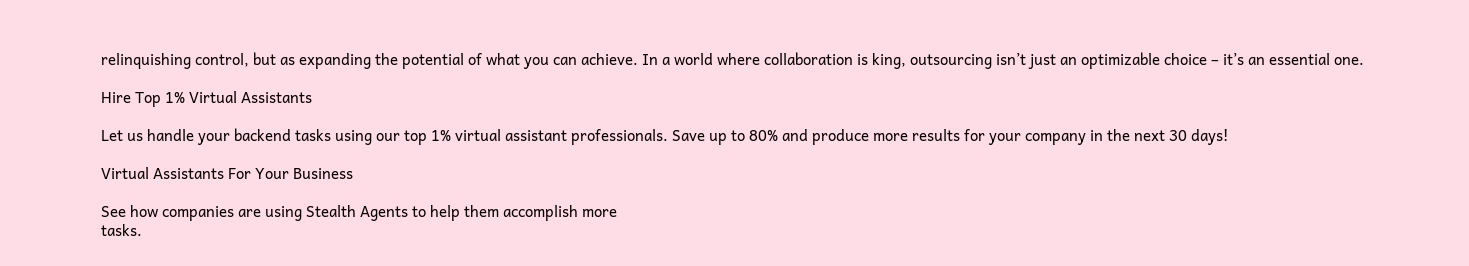relinquishing control, but as expanding the potential of what you can achieve. In a world where collaboration is king, outsourcing isn’t just an optimizable choice – it’s an essential one.

Hire Top 1% Virtual Assistants

Let us handle your backend tasks using our top 1% virtual assistant professionals. Save up to 80% and produce more results for your company in the next 30 days!

Virtual Assistants For Your Business

See how companies are using Stealth Agents to help them accomplish more
tasks.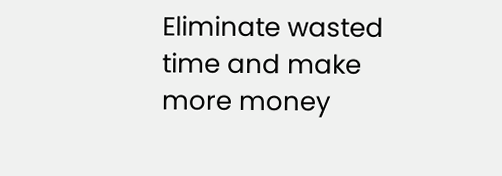Eliminate wasted time and make more money